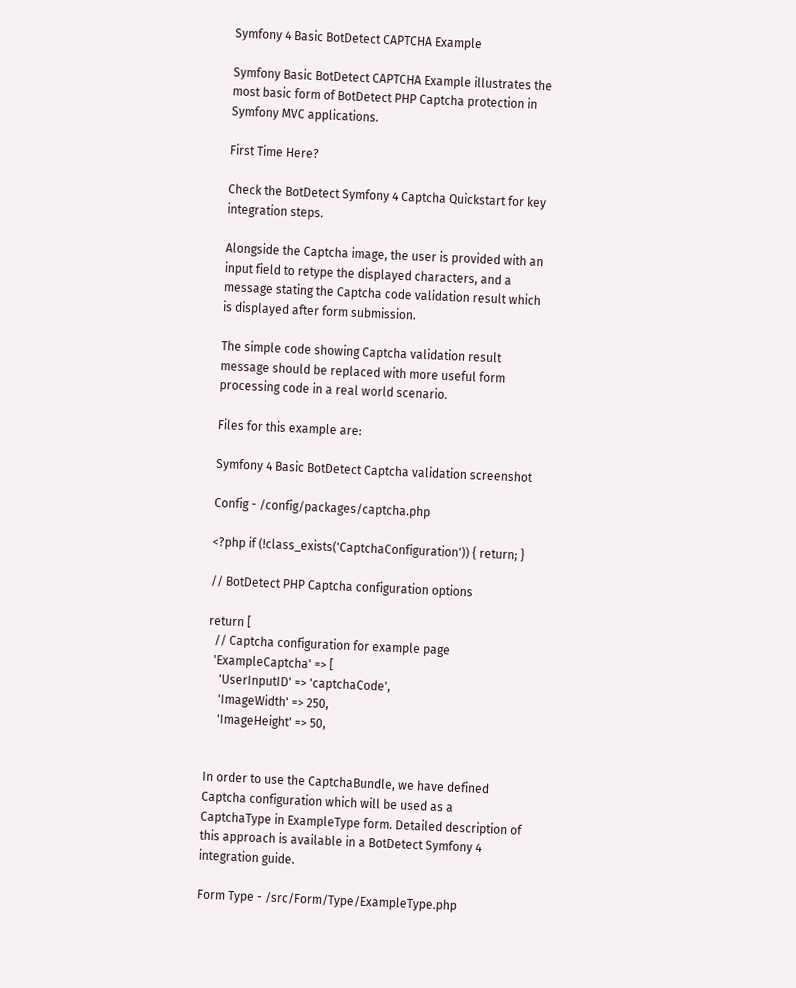Symfony 4 Basic BotDetect CAPTCHA Example

Symfony Basic BotDetect CAPTCHA Example illustrates the most basic form of BotDetect PHP Captcha protection in Symfony MVC applications.

First Time Here?

Check the BotDetect Symfony 4 Captcha Quickstart for key integration steps.

Alongside the Captcha image, the user is provided with an input field to retype the displayed characters, and a message stating the Captcha code validation result which is displayed after form submission.

The simple code showing Captcha validation result message should be replaced with more useful form processing code in a real world scenario.

Files for this example are:

Symfony 4 Basic BotDetect Captcha validation screenshot

Config - /config/packages/captcha.php

<?php if (!class_exists('CaptchaConfiguration')) { return; }

// BotDetect PHP Captcha configuration options

return [
  // Captcha configuration for example page
  'ExampleCaptcha' => [
    'UserInputID' => 'captchaCode',
    'ImageWidth' => 250,
    'ImageHeight' => 50,


In order to use the CaptchaBundle, we have defined Captcha configuration which will be used as a CaptchaType in ExampleType form. Detailed description of this approach is available in a BotDetect Symfony 4 integration guide.

Form Type - /src/Form/Type/ExampleType.php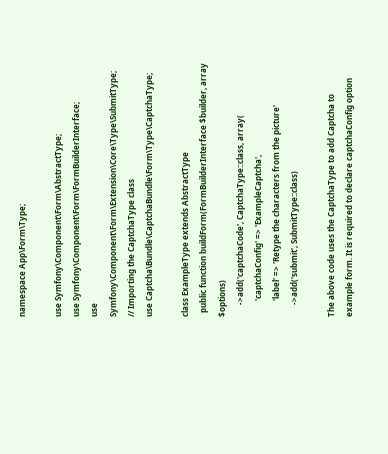namespace App\Form\Type;

use Symfony\Component\Form\AbstractType;
use Symfony\Component\Form\FormBuilderInterface;
use Symfony\Component\Form\Extension\Core\Type\SubmitType;
// Importing the CaptchaType class
use Captcha\Bundle\CaptchaBundle\Form\Type\CaptchaType;

class ExampleType extends AbstractType
  public function buildForm(FormBuilderInterface $builder, array $options)
      ->add('captchaCode', CaptchaType::class, array(
        'captchaConfig' => 'ExampleCaptcha',
        'label' => 'Retype the characters from the picture'
      ->add('submit', SubmitType::class)

The above code uses the CaptchaType to add Captcha to example form. It is required to declare captchaConfig option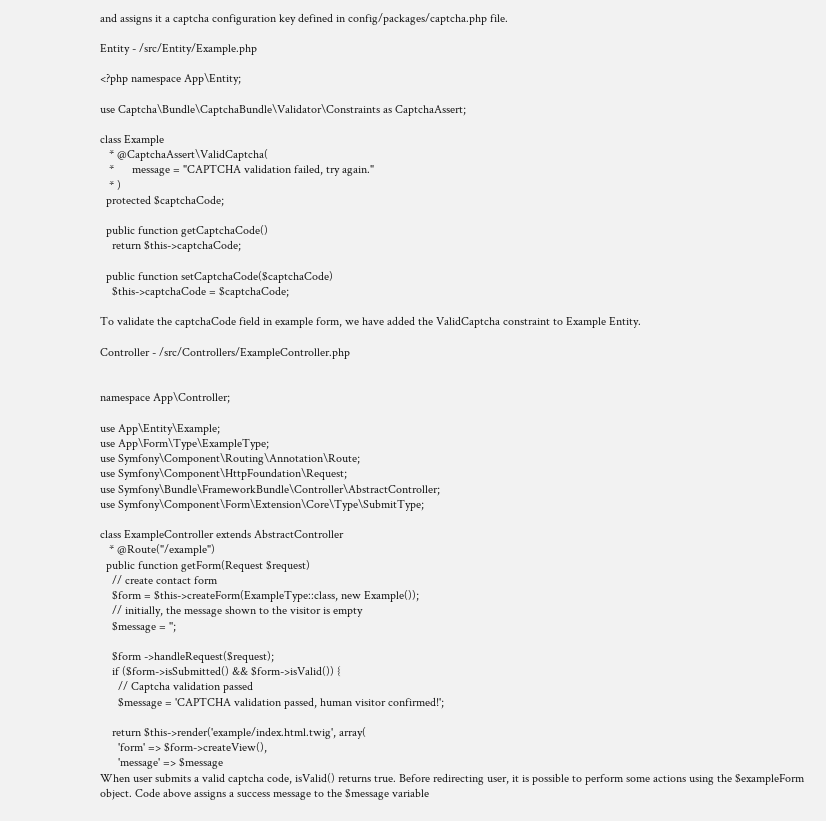and assigns it a captcha configuration key defined in config/packages/captcha.php file.

Entity - /src/Entity/Example.php

<?php namespace App\Entity;

use Captcha\Bundle\CaptchaBundle\Validator\Constraints as CaptchaAssert;

class Example
   * @CaptchaAssert\ValidCaptcha(
   *      message = "CAPTCHA validation failed, try again."
   * )
  protected $captchaCode;

  public function getCaptchaCode()
    return $this->captchaCode;

  public function setCaptchaCode($captchaCode)
    $this->captchaCode = $captchaCode;

To validate the captchaCode field in example form, we have added the ValidCaptcha constraint to Example Entity.

Controller - /src/Controllers/ExampleController.php


namespace App\Controller;

use App\Entity\Example;
use App\Form\Type\ExampleType;
use Symfony\Component\Routing\Annotation\Route;
use Symfony\Component\HttpFoundation\Request;
use Symfony\Bundle\FrameworkBundle\Controller\AbstractController;
use Symfony\Component\Form\Extension\Core\Type\SubmitType;

class ExampleController extends AbstractController
   * @Route("/example")
  public function getForm(Request $request)
    // create contact form
    $form = $this->createForm(ExampleType::class, new Example());
    // initially, the message shown to the visitor is empty
    $message = '';

    $form ->handleRequest($request);
    if ($form->isSubmitted() && $form->isValid()) {
      // Captcha validation passed
      $message = 'CAPTCHA validation passed, human visitor confirmed!';

    return $this->render('example/index.html.twig', array(
      'form' => $form->createView(),
      'message' => $message
When user submits a valid captcha code, isValid() returns true. Before redirecting user, it is possible to perform some actions using the $exampleForm object. Code above assigns a success message to the $message variable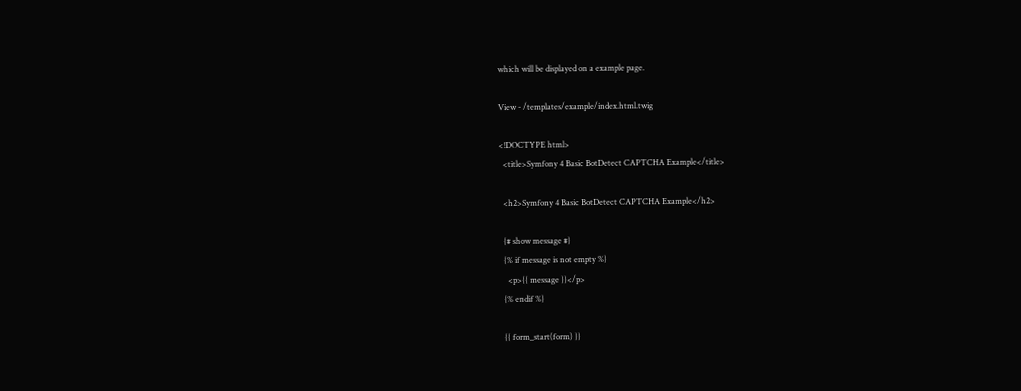which will be displayed on a example page.

View - /templates/example/index.html.twig

<!DOCTYPE html>
  <title>Symfony 4 Basic BotDetect CAPTCHA Example</title>

  <h2>Symfony 4 Basic BotDetect CAPTCHA Example</h2>

  {# show message #}
  {% if message is not empty %}
    <p>{{ message }}</p>
  {% endif %}

  {{ form_start(form) }}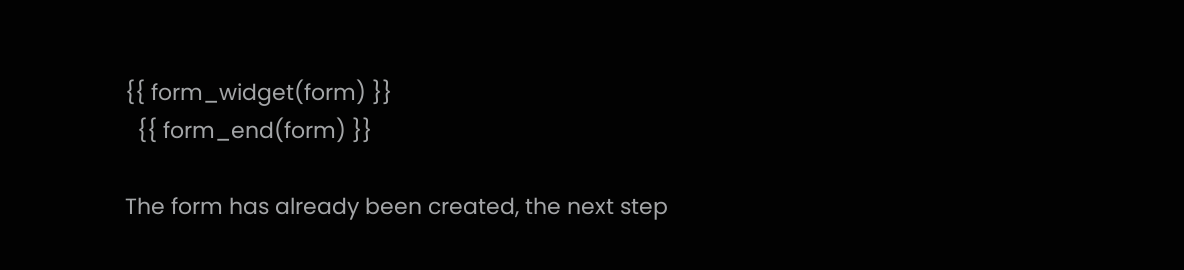{{ form_widget(form) }}
  {{ form_end(form) }}

The form has already been created, the next step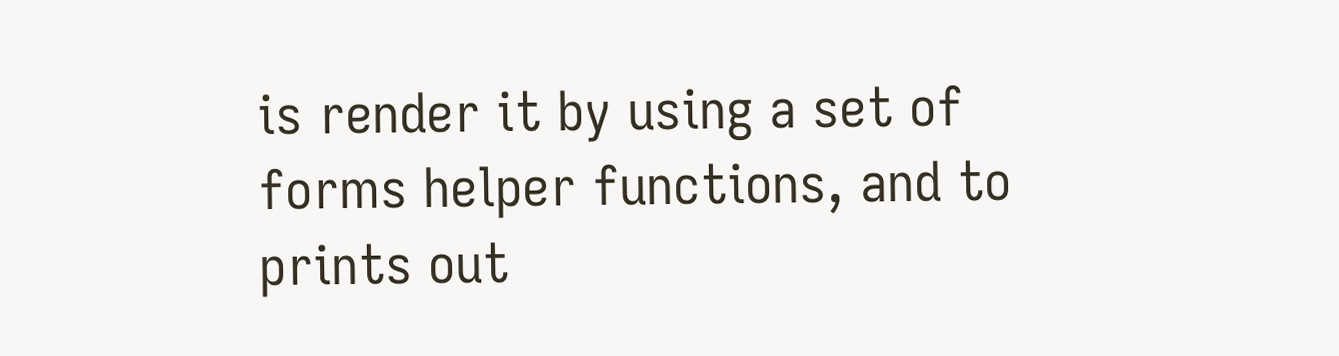is render it by using a set of forms helper functions, and to prints out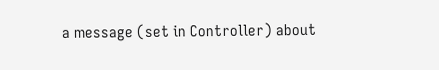a message (set in Controller) about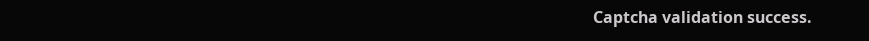Captcha validation success.